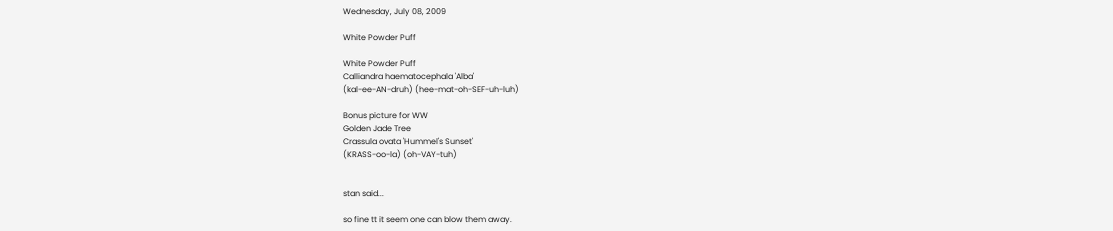Wednesday, July 08, 2009

White Powder Puff

White Powder Puff
Calliandra haematocephala 'Alba'
(kal-ee-AN-druh) (hee-mat-oh-SEF-uh-luh)

Bonus picture for WW
Golden Jade Tree
Crassula ovata 'Hummel's Sunset'
(KRASS-oo-la) (oh-VAY-tuh)


stan said...

so fine tt it seem one can blow them away.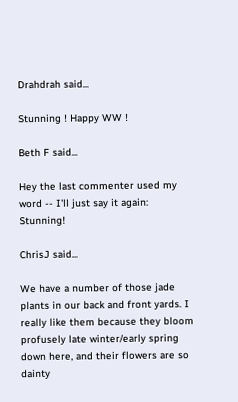Drahdrah said...

Stunning ! Happy WW !

Beth F said...

Hey the last commenter used my word -- I'll just say it again: Stunning!

ChrisJ said...

We have a number of those jade plants in our back and front yards. I really like them because they bloom profusely late winter/early spring down here, and their flowers are so dainty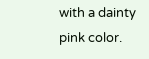with a dainty pink color.